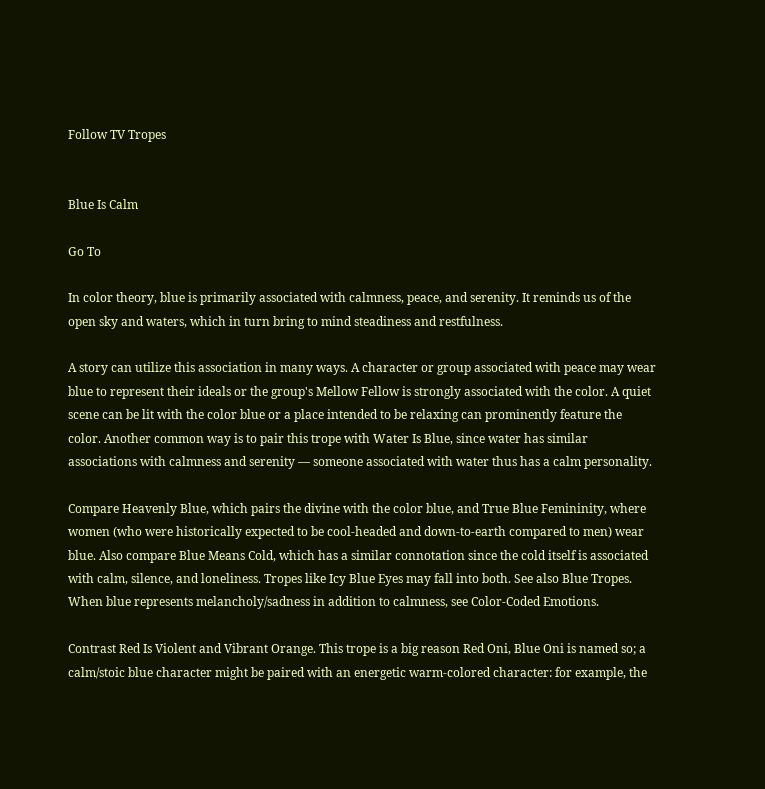Follow TV Tropes


Blue Is Calm

Go To

In color theory, blue is primarily associated with calmness, peace, and serenity. It reminds us of the open sky and waters, which in turn bring to mind steadiness and restfulness.

A story can utilize this association in many ways. A character or group associated with peace may wear blue to represent their ideals or the group's Mellow Fellow is strongly associated with the color. A quiet scene can be lit with the color blue or a place intended to be relaxing can prominently feature the color. Another common way is to pair this trope with Water Is Blue, since water has similar associations with calmness and serenity — someone associated with water thus has a calm personality.

Compare Heavenly Blue, which pairs the divine with the color blue, and True Blue Femininity, where women (who were historically expected to be cool-headed and down-to-earth compared to men) wear blue. Also compare Blue Means Cold, which has a similar connotation since the cold itself is associated with calm, silence, and loneliness. Tropes like Icy Blue Eyes may fall into both. See also Blue Tropes. When blue represents melancholy/sadness in addition to calmness, see Color-Coded Emotions.

Contrast Red Is Violent and Vibrant Orange. This trope is a big reason Red Oni, Blue Oni is named so; a calm/stoic blue character might be paired with an energetic warm-colored character: for example, the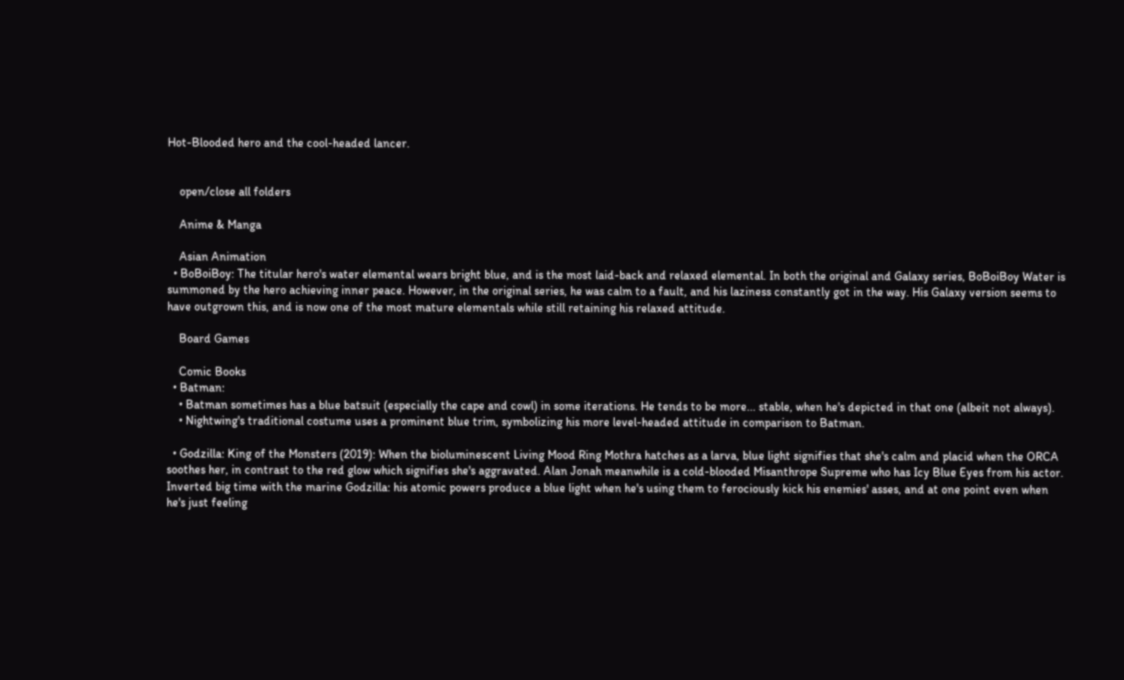Hot-Blooded hero and the cool-headed lancer.


    open/close all folders

    Anime & Manga

    Asian Animation
  • BoBoiBoy: The titular hero's water elemental wears bright blue, and is the most laid-back and relaxed elemental. In both the original and Galaxy series, BoBoiBoy Water is summoned by the hero achieving inner peace. However, in the original series, he was calm to a fault, and his laziness constantly got in the way. His Galaxy version seems to have outgrown this, and is now one of the most mature elementals while still retaining his relaxed attitude.

    Board Games

    Comic Books
  • Batman:
    • Batman sometimes has a blue batsuit (especially the cape and cowl) in some iterations. He tends to be more... stable, when he's depicted in that one (albeit not always).
    • Nightwing's traditional costume uses a prominent blue trim, symbolizing his more level-headed attitude in comparison to Batman.

  • Godzilla: King of the Monsters (2019): When the bioluminescent Living Mood Ring Mothra hatches as a larva, blue light signifies that she's calm and placid when the ORCA soothes her, in contrast to the red glow which signifies she's aggravated. Alan Jonah meanwhile is a cold-blooded Misanthrope Supreme who has Icy Blue Eyes from his actor. Inverted big time with the marine Godzilla: his atomic powers produce a blue light when he's using them to ferociously kick his enemies' asses, and at one point even when he's just feeling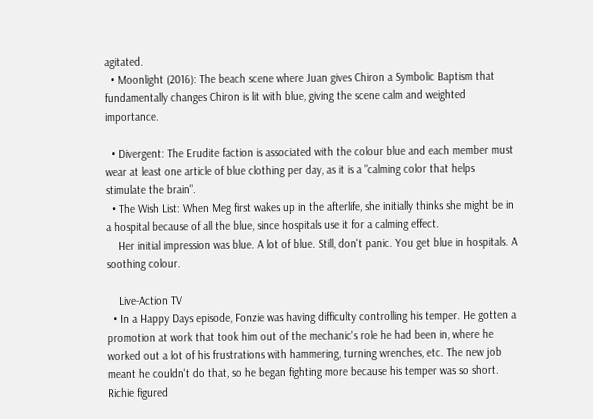agitated.
  • Moonlight (2016): The beach scene where Juan gives Chiron a Symbolic Baptism that fundamentally changes Chiron is lit with blue, giving the scene calm and weighted importance.

  • Divergent: The Erudite faction is associated with the colour blue and each member must wear at least one article of blue clothing per day, as it is a "calming color that helps stimulate the brain".
  • The Wish List: When Meg first wakes up in the afterlife, she initially thinks she might be in a hospital because of all the blue, since hospitals use it for a calming effect.
    Her initial impression was blue. A lot of blue. Still, don't panic. You get blue in hospitals. A soothing colour.

    Live-Action TV
  • In a Happy Days episode, Fonzie was having difficulty controlling his temper. He gotten a promotion at work that took him out of the mechanic's role he had been in, where he worked out a lot of his frustrations with hammering, turning wrenches, etc. The new job meant he couldn't do that, so he began fighting more because his temper was so short. Richie figured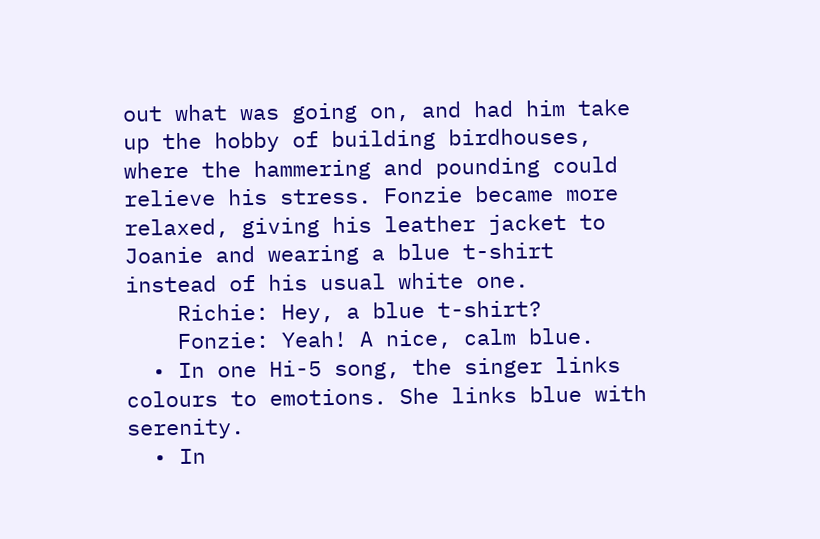out what was going on, and had him take up the hobby of building birdhouses, where the hammering and pounding could relieve his stress. Fonzie became more relaxed, giving his leather jacket to Joanie and wearing a blue t-shirt instead of his usual white one.
    Richie: Hey, a blue t-shirt?
    Fonzie: Yeah! A nice, calm blue.
  • In one Hi-5 song, the singer links colours to emotions. She links blue with serenity.
  • In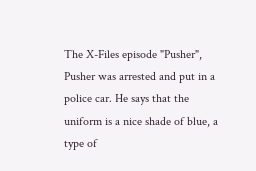The X-Files episode "Pusher", Pusher was arrested and put in a police car. He says that the uniform is a nice shade of blue, a type of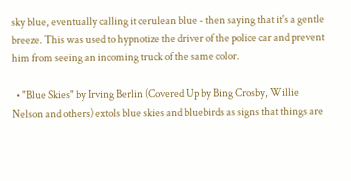sky blue, eventually calling it cerulean blue - then saying that it's a gentle breeze. This was used to hypnotize the driver of the police car and prevent him from seeing an incoming truck of the same color.

  • "Blue Skies" by Irving Berlin (Covered Up by Bing Crosby, Willie Nelson and others) extols blue skies and bluebirds as signs that things are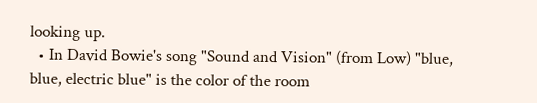looking up.
  • In David Bowie's song "Sound and Vision" (from Low) "blue, blue, electric blue" is the color of the room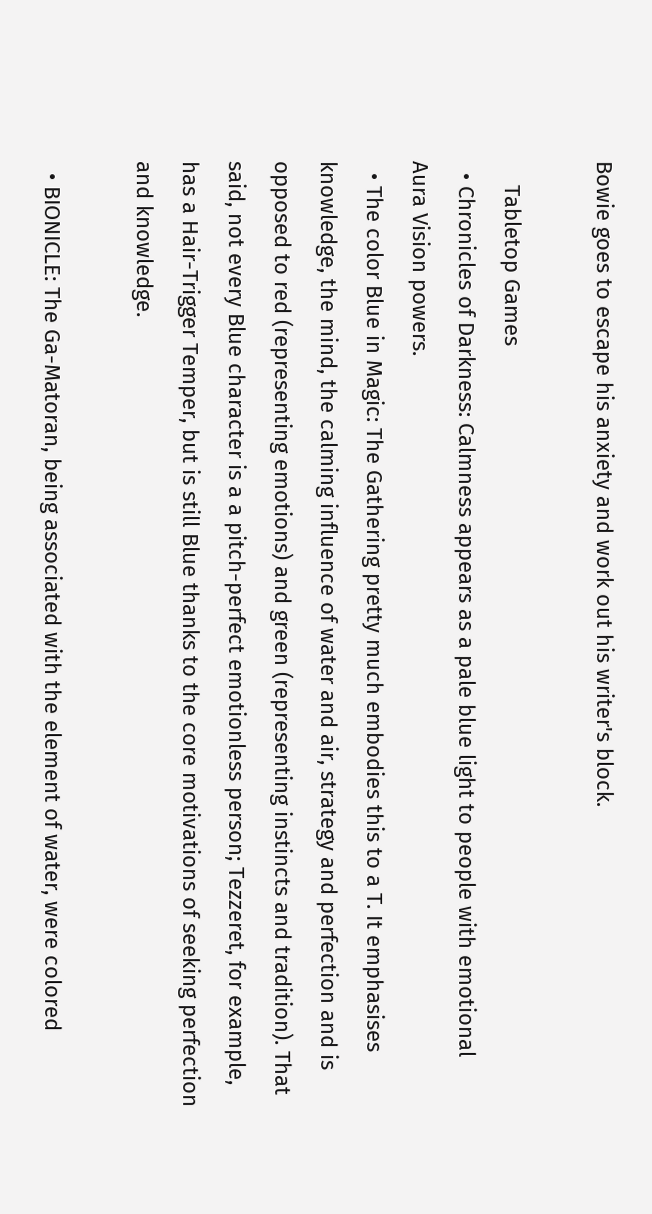Bowie goes to escape his anxiety and work out his writer's block.

    Tabletop Games
  • Chronicles of Darkness: Calmness appears as a pale blue light to people with emotional Aura Vision powers.
  • The color Blue in Magic: The Gathering pretty much embodies this to a T. It emphasises knowledge, the mind, the calming influence of water and air, strategy and perfection and is opposed to red (representing emotions) and green (representing instincts and tradition). That said, not every Blue character is a a pitch-perfect emotionless person; Tezzeret, for example, has a Hair-Trigger Temper, but is still Blue thanks to the core motivations of seeking perfection and knowledge.

  • BIONICLE: The Ga-Matoran, being associated with the element of water, were colored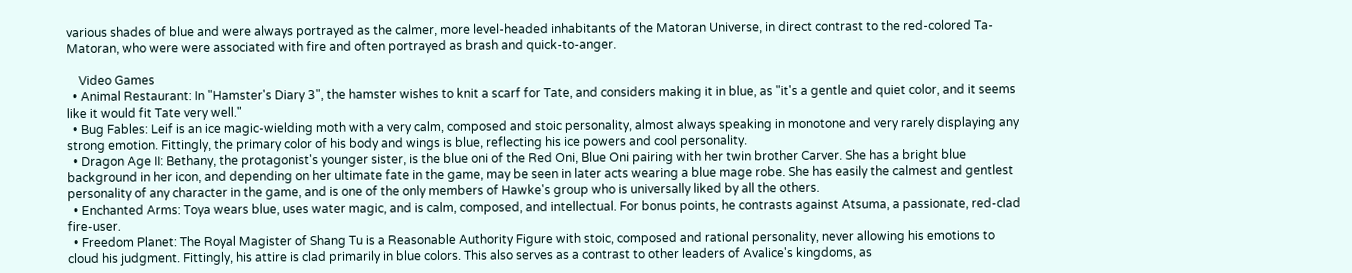various shades of blue and were always portrayed as the calmer, more level-headed inhabitants of the Matoran Universe, in direct contrast to the red-colored Ta-Matoran, who were were associated with fire and often portrayed as brash and quick-to-anger.

    Video Games
  • Animal Restaurant: In "Hamster's Diary 3", the hamster wishes to knit a scarf for Tate, and considers making it in blue, as "it's a gentle and quiet color, and it seems like it would fit Tate very well."
  • Bug Fables: Leif is an ice magic-wielding moth with a very calm, composed and stoic personality, almost always speaking in monotone and very rarely displaying any strong emotion. Fittingly, the primary color of his body and wings is blue, reflecting his ice powers and cool personality.
  • Dragon Age II: Bethany, the protagonist's younger sister, is the blue oni of the Red Oni, Blue Oni pairing with her twin brother Carver. She has a bright blue background in her icon, and depending on her ultimate fate in the game, may be seen in later acts wearing a blue mage robe. She has easily the calmest and gentlest personality of any character in the game, and is one of the only members of Hawke's group who is universally liked by all the others.
  • Enchanted Arms: Toya wears blue, uses water magic, and is calm, composed, and intellectual. For bonus points, he contrasts against Atsuma, a passionate, red-clad fire-user.
  • Freedom Planet: The Royal Magister of Shang Tu is a Reasonable Authority Figure with stoic, composed and rational personality, never allowing his emotions to cloud his judgment. Fittingly, his attire is clad primarily in blue colors. This also serves as a contrast to other leaders of Avalice's kingdoms, as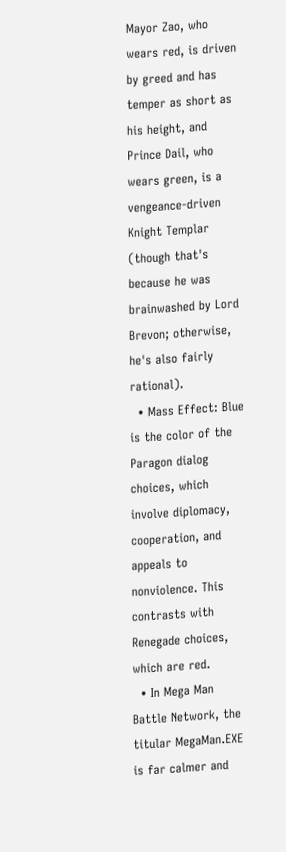Mayor Zao, who wears red, is driven by greed and has temper as short as his height, and Prince Dail, who wears green, is a vengeance-driven Knight Templar (though that's because he was brainwashed by Lord Brevon; otherwise, he's also fairly rational).
  • Mass Effect: Blue is the color of the Paragon dialog choices, which involve diplomacy, cooperation, and appeals to nonviolence. This contrasts with Renegade choices, which are red.
  • In Mega Man Battle Network, the titular MegaMan.EXE is far calmer and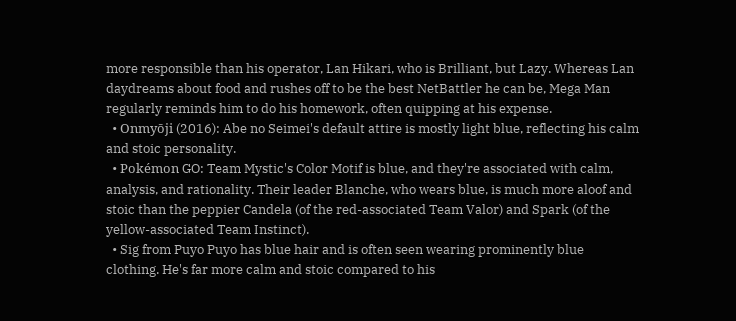more responsible than his operator, Lan Hikari, who is Brilliant, but Lazy. Whereas Lan daydreams about food and rushes off to be the best NetBattler he can be, Mega Man regularly reminds him to do his homework, often quipping at his expense.
  • Onmyōji (2016): Abe no Seimei's default attire is mostly light blue, reflecting his calm and stoic personality.
  • Pokémon GO: Team Mystic's Color Motif is blue, and they're associated with calm, analysis, and rationality. Their leader Blanche, who wears blue, is much more aloof and stoic than the peppier Candela (of the red-associated Team Valor) and Spark (of the yellow-associated Team Instinct).
  • Sig from Puyo Puyo has blue hair and is often seen wearing prominently blue clothing. He's far more calm and stoic compared to his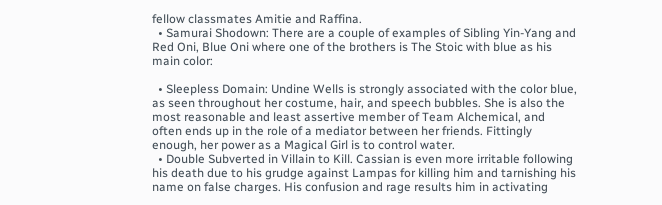fellow classmates Amitie and Raffina.
  • Samurai Shodown: There are a couple of examples of Sibling Yin-Yang and Red Oni, Blue Oni where one of the brothers is The Stoic with blue as his main color:

  • Sleepless Domain: Undine Wells is strongly associated with the color blue, as seen throughout her costume, hair, and speech bubbles. She is also the most reasonable and least assertive member of Team Alchemical, and often ends up in the role of a mediator between her friends. Fittingly enough, her power as a Magical Girl is to control water.
  • Double Subverted in Villain to Kill. Cassian is even more irritable following his death due to his grudge against Lampas for killing him and tarnishing his name on false charges. His confusion and rage results him in activating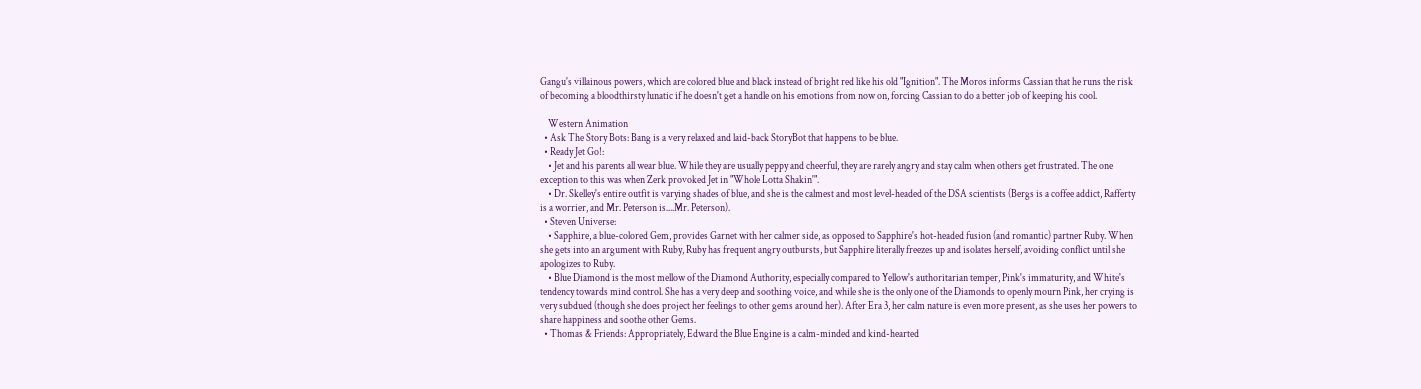Gangu's villainous powers, which are colored blue and black instead of bright red like his old "Ignition". The Moros informs Cassian that he runs the risk of becoming a bloodthirsty lunatic if he doesn't get a handle on his emotions from now on, forcing Cassian to do a better job of keeping his cool.

    Western Animation
  • Ask The Story Bots: Bang is a very relaxed and laid-back StoryBot that happens to be blue.
  • Ready Jet Go!:
    • Jet and his parents all wear blue. While they are usually peppy and cheerful, they are rarely angry and stay calm when others get frustrated. The one exception to this was when Zerk provoked Jet in "Whole Lotta Shakin'".
    • Dr. Skelley's entire outfit is varying shades of blue, and she is the calmest and most level-headed of the DSA scientists (Bergs is a coffee addict, Rafferty is a worrier, and Mr. Peterson is....Mr. Peterson).
  • Steven Universe:
    • Sapphire, a blue-colored Gem, provides Garnet with her calmer side, as opposed to Sapphire's hot-headed fusion (and romantic) partner Ruby. When she gets into an argument with Ruby, Ruby has frequent angry outbursts, but Sapphire literally freezes up and isolates herself, avoiding conflict until she apologizes to Ruby.
    • Blue Diamond is the most mellow of the Diamond Authority, especially compared to Yellow's authoritarian temper, Pink's immaturity, and White's tendency towards mind control. She has a very deep and soothing voice, and while she is the only one of the Diamonds to openly mourn Pink, her crying is very subdued (though she does project her feelings to other gems around her). After Era 3, her calm nature is even more present, as she uses her powers to share happiness and soothe other Gems.
  • Thomas & Friends: Appropriately, Edward the Blue Engine is a calm-minded and kind-hearted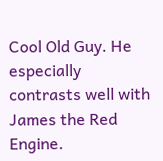Cool Old Guy. He especially contrasts well with James the Red Engine.